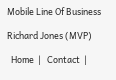Mobile Line Of Business

Richard Jones (MVP)

  Home  |   Contact  |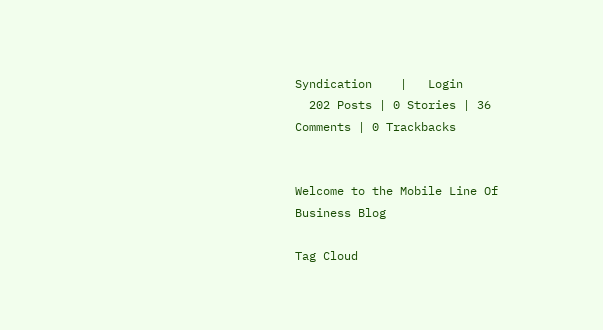Syndication    |   Login
  202 Posts | 0 Stories | 36 Comments | 0 Trackbacks


Welcome to the Mobile Line Of Business Blog

Tag Cloud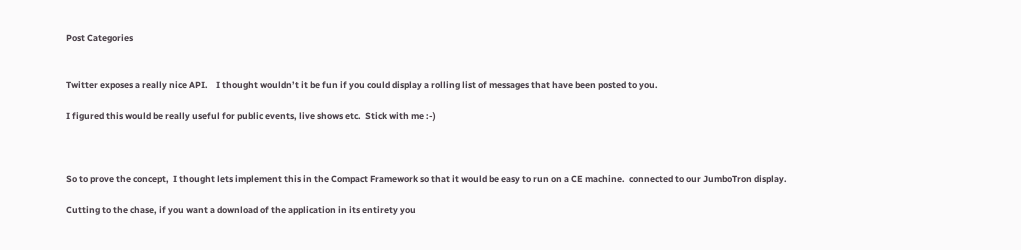Post Categories


Twitter exposes a really nice API.    I thought wouldn’t it be fun if you could display a rolling list of messages that have been posted to you.

I figured this would be really useful for public events, live shows etc.  Stick with me :-)



So to prove the concept,  I thought lets implement this in the Compact Framework so that it would be easy to run on a CE machine.  connected to our JumboTron display.

Cutting to the chase, if you want a download of the application in its entirety you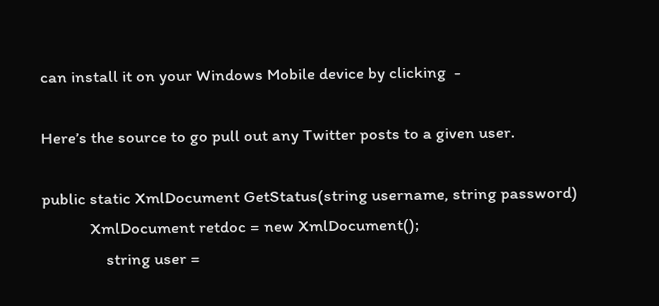can install it on your Windows Mobile device by clicking  -

Here’s the source to go pull out any Twitter posts to a given user.

public static XmlDocument GetStatus(string username, string password)
            XmlDocument retdoc = new XmlDocument();
                string user =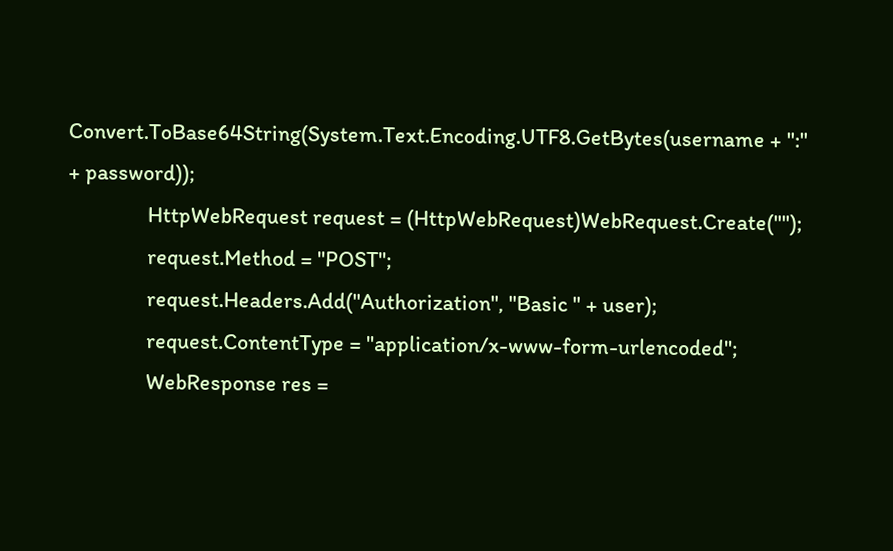Convert.ToBase64String(System.Text.Encoding.UTF8.GetBytes(username + ":" + password));
                HttpWebRequest request = (HttpWebRequest)WebRequest.Create("");
                request.Method = "POST";
                request.Headers.Add("Authorization", "Basic " + user);
                request.ContentType = "application/x-www-form-urlencoded";
                WebResponse res =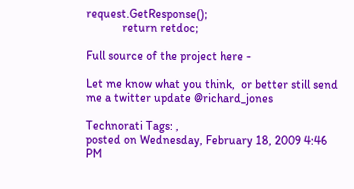request.GetResponse();
            return retdoc;

Full source of the project here -

Let me know what you think,  or better still send me a twitter update @richard_jones

Technorati Tags: ,
posted on Wednesday, February 18, 2009 4:46 PM